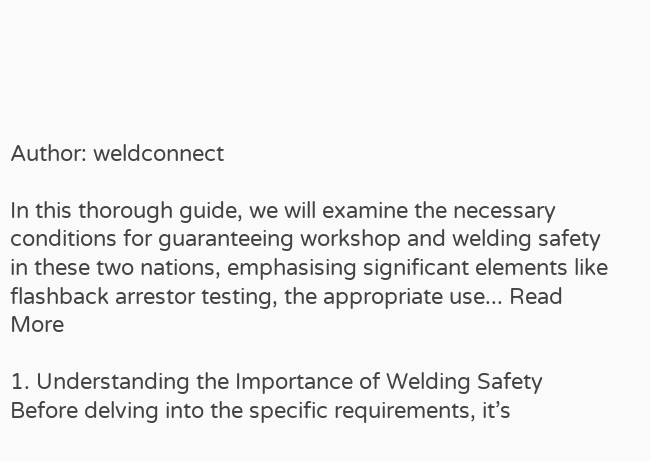Author: weldconnect

In this thorough guide, we will examine the necessary conditions for guaranteeing workshop and welding safety in these two nations, emphasising significant elements like flashback arrestor testing, the appropriate use... Read More

1. Understanding the Importance of Welding Safety Before delving into the specific requirements, it’s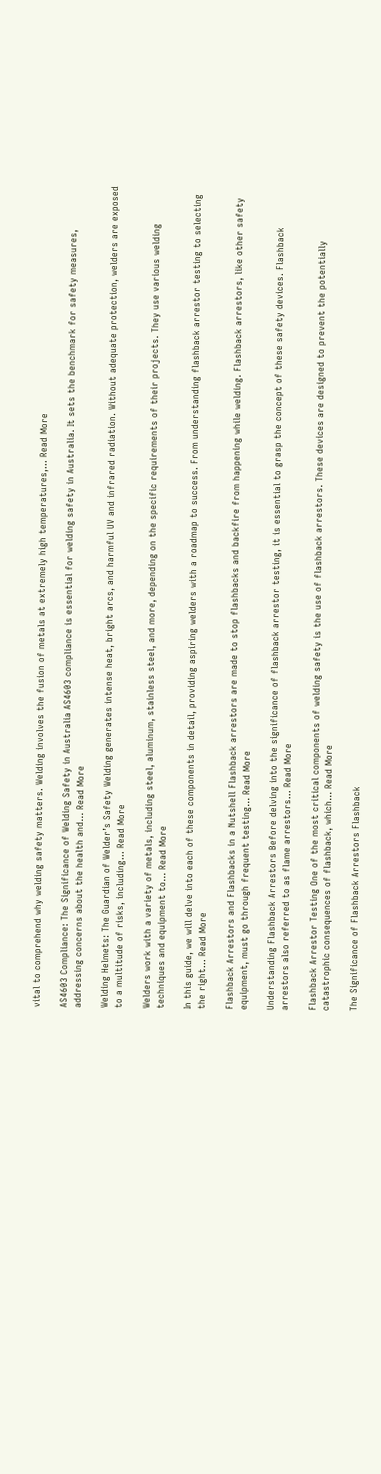vital to comprehend why welding safety matters. Welding involves the fusion of metals at extremely high temperatures,... Read More

AS4603 Compliance: The Significance of Welding Safety in Australia AS4603 compliance is essential for welding safety in Australia. It sets the benchmark for safety measures, addressing concerns about the health and... Read More

Welding Helmets: The Guardian of Welder’s Safety Welding generates intense heat, bright arcs, and harmful UV and infrared radiation. Without adequate protection, welders are exposed to a multitude of risks, including... Read More

Welders work with a variety of metals, including steel, aluminum, stainless steel, and more, depending on the specific requirements of their projects. They use various welding techniques and equipment to... Read More

In this guide, we will delve into each of these components in detail, providing aspiring welders with a roadmap to success. From understanding flashback arrestor testing to selecting the right... Read More

Flashback Arrestors and Flashbacks in a Nutshell Flashback arrestors are made to stop flashbacks and backfire from happening while welding. Flashback arrestors, like other safety equipment, must go through frequent testing... Read More

Understanding Flashback Arrestors Before delving into the significance of flashback arrestor testing, it is essential to grasp the concept of these safety devices. Flashback arrestors also referred to as flame arrestors... Read More

Flashback Arrestor Testing One of the most critical components of welding safety is the use of flashback arrestors. These devices are designed to prevent the potentially catastrophic consequences of flashback, which... Read More

The Significance of Flashback Arrestors Flashback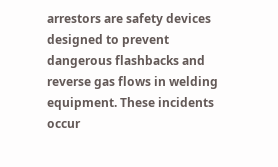arrestors are safety devices designed to prevent dangerous flashbacks and reverse gas flows in welding equipment. These incidents occur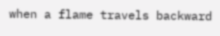when a flame travels backward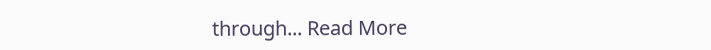through... Read More